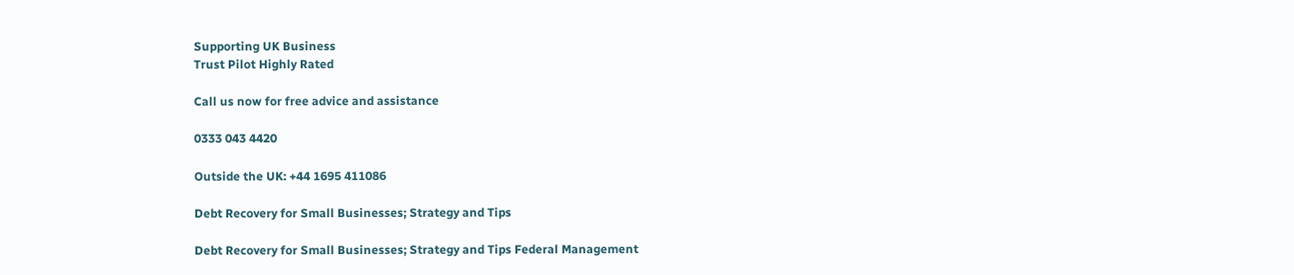Supporting UK Business
Trust Pilot Highly Rated

Call us now for free advice and assistance

0333 043 4420

Outside the UK: +44 1695 411086

Debt Recovery for Small Businesses; Strategy and Tips

Debt Recovery for Small Businesses; Strategy and Tips Federal Management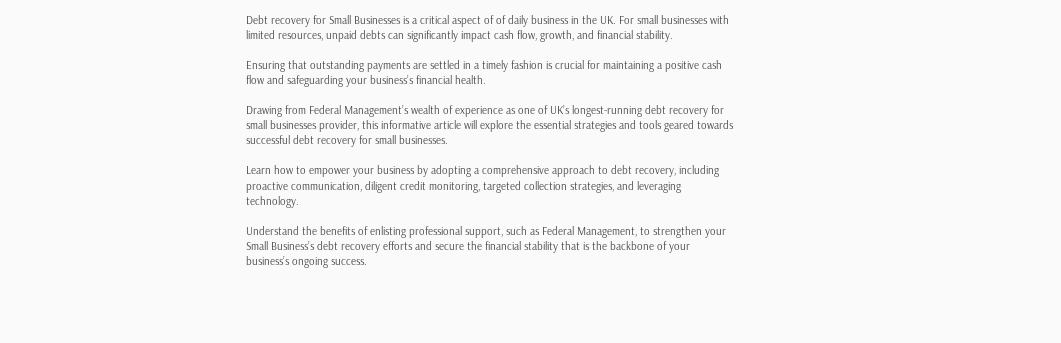Debt recovery for Small Businesses is a critical aspect of of daily business in the UK. For small businesses with limited resources, unpaid debts can significantly impact cash flow, growth, and financial stability.

Ensuring that outstanding payments are settled in a timely fashion is crucial for maintaining a positive cash flow and safeguarding your business’s financial health.

Drawing from Federal Management’s wealth of experience as one of UK’s longest-running debt recovery for small businesses provider, this informative article will explore the essential strategies and tools geared towards successful debt recovery for small businesses.

Learn how to empower your business by adopting a comprehensive approach to debt recovery, including proactive communication, diligent credit monitoring, targeted collection strategies, and leveraging technology.

Understand the benefits of enlisting professional support, such as Federal Management, to strengthen your Small Business’s debt recovery efforts and secure the financial stability that is the backbone of your business’s ongoing success.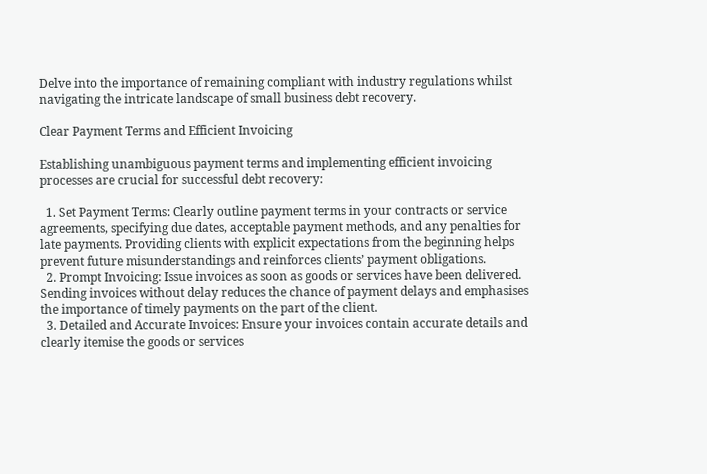Delve into the importance of remaining compliant with industry regulations whilst navigating the intricate landscape of small business debt recovery.

Clear Payment Terms and Efficient Invoicing

Establishing unambiguous payment terms and implementing efficient invoicing processes are crucial for successful debt recovery:

  1. Set Payment Terms: Clearly outline payment terms in your contracts or service agreements, specifying due dates, acceptable payment methods, and any penalties for late payments. Providing clients with explicit expectations from the beginning helps prevent future misunderstandings and reinforces clients’ payment obligations.
  2. Prompt Invoicing: Issue invoices as soon as goods or services have been delivered. Sending invoices without delay reduces the chance of payment delays and emphasises the importance of timely payments on the part of the client.
  3. Detailed and Accurate Invoices: Ensure your invoices contain accurate details and clearly itemise the goods or services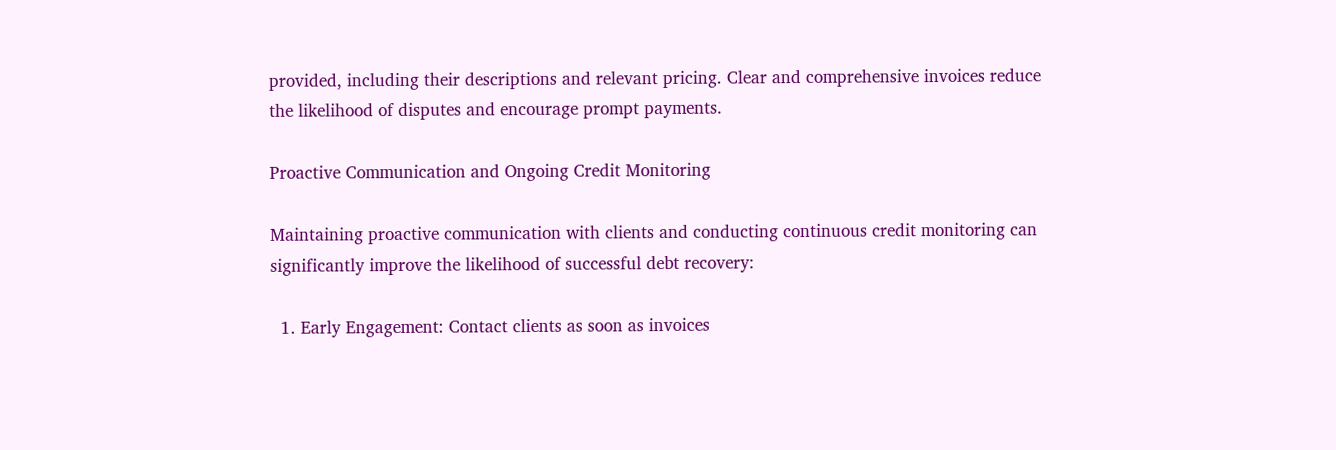provided, including their descriptions and relevant pricing. Clear and comprehensive invoices reduce the likelihood of disputes and encourage prompt payments.

Proactive Communication and Ongoing Credit Monitoring

Maintaining proactive communication with clients and conducting continuous credit monitoring can significantly improve the likelihood of successful debt recovery:

  1. Early Engagement: Contact clients as soon as invoices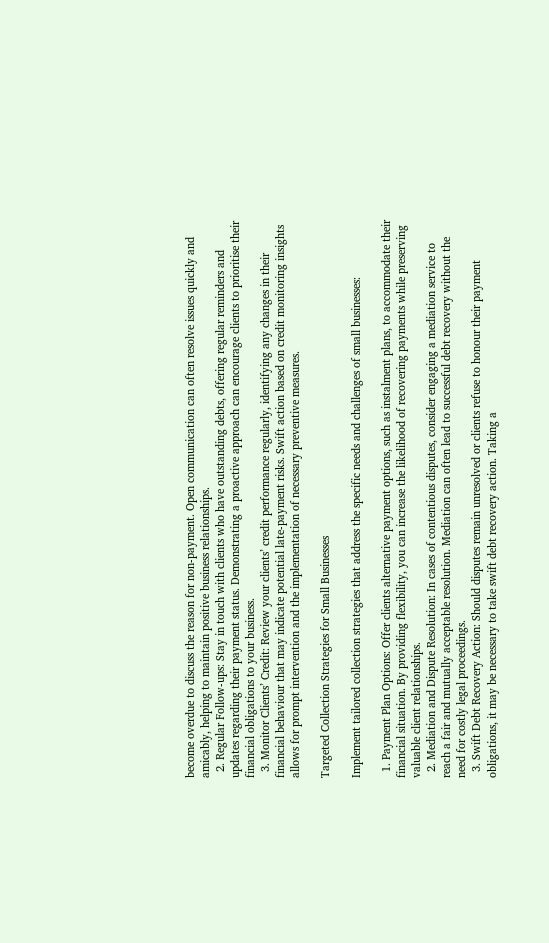become overdue to discuss the reason for non-payment. Open communication can often resolve issues quickly and amicably, helping to maintain positive business relationships.
  2. Regular Follow-ups: Stay in touch with clients who have outstanding debts, offering regular reminders and updates regarding their payment status. Demonstrating a proactive approach can encourage clients to prioritise their financial obligations to your business.
  3. Monitor Clients’ Credit: Review your clients’ credit performance regularly, identifying any changes in their financial behaviour that may indicate potential late-payment risks. Swift action based on credit monitoring insights allows for prompt intervention and the implementation of necessary preventive measures.

Targeted Collection Strategies for Small Businesses

Implement tailored collection strategies that address the specific needs and challenges of small businesses:

  1. Payment Plan Options: Offer clients alternative payment options, such as instalment plans, to accommodate their financial situation. By providing flexibility, you can increase the likelihood of recovering payments while preserving valuable client relationships.
  2. Mediation and Dispute Resolution: In cases of contentious disputes, consider engaging a mediation service to reach a fair and mutually acceptable resolution. Mediation can often lead to successful debt recovery without the need for costly legal proceedings.
  3. Swift Debt Recovery Action: Should disputes remain unresolved or clients refuse to honour their payment obligations, it may be necessary to take swift debt recovery action. Taking a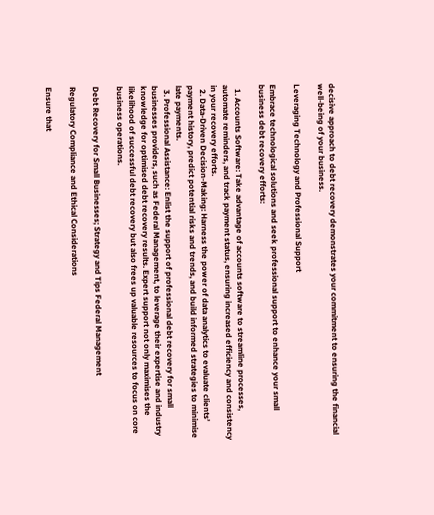decisive approach to debt recovery demonstrates your commitment to ensuring the financial well-being of your business.

Leveraging Technology and Professional Support

Embrace technological solutions and seek professional support to enhance your small business debt recovery efforts:

  1. Accounts Software: Take advantage of accounts software to streamline processes, automate reminders, and track payment status, ensuring increased efficiency and consistency in your recovery efforts.
  2. Data-Driven Decision-Making: Harness the power of data analytics to evaluate clients’ payment history, predict potential risks and trends, and build informed strategies to minimise late payments.
  3. Professional Assistance: Enlist the support of professional debt recovery for small businesses providers, such as Federal Management, to leverage their expertise and industry knowledge for optimised debt recovery results. Expert support not only maximises the likelihood of successful debt recovery but also frees up valuable resources to focus on core business operations.

Debt Recovery for Small Businesses; Strategy and Tips Federal Management

Regulatory Compliance and Ethical Considerations

Ensure that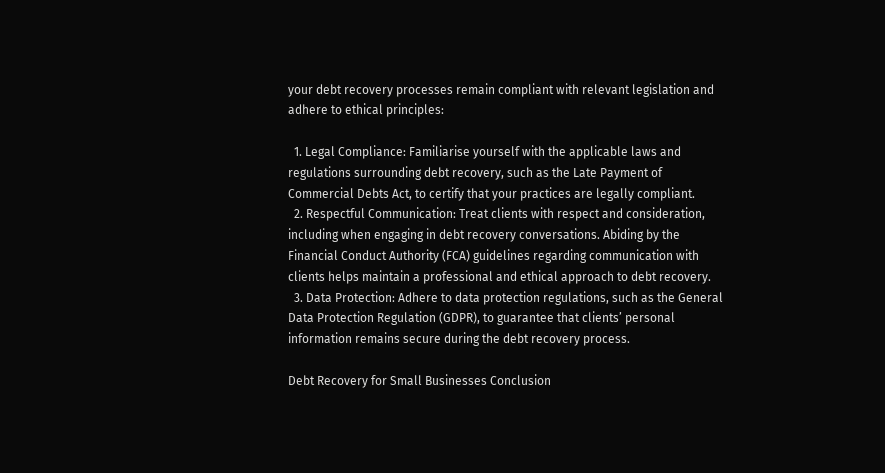your debt recovery processes remain compliant with relevant legislation and adhere to ethical principles:

  1. Legal Compliance: Familiarise yourself with the applicable laws and regulations surrounding debt recovery, such as the Late Payment of Commercial Debts Act, to certify that your practices are legally compliant.
  2. Respectful Communication: Treat clients with respect and consideration, including when engaging in debt recovery conversations. Abiding by the Financial Conduct Authority (FCA) guidelines regarding communication with clients helps maintain a professional and ethical approach to debt recovery.
  3. Data Protection: Adhere to data protection regulations, such as the General Data Protection Regulation (GDPR), to guarantee that clients’ personal information remains secure during the debt recovery process.

Debt Recovery for Small Businesses Conclusion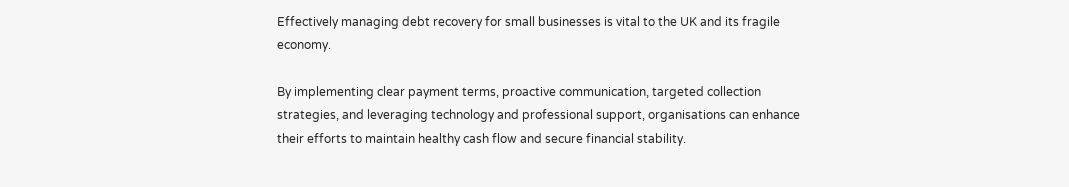Effectively managing debt recovery for small businesses is vital to the UK and its fragile economy.

By implementing clear payment terms, proactive communication, targeted collection strategies, and leveraging technology and professional support, organisations can enhance their efforts to maintain healthy cash flow and secure financial stability.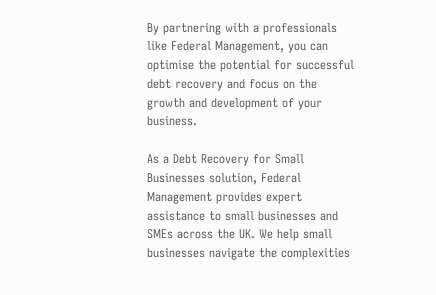By partnering with a professionals like Federal Management, you can optimise the potential for successful debt recovery and focus on the growth and development of your business.

As a Debt Recovery for Small Businesses solution, Federal Management provides expert assistance to small businesses and SMEs across the UK. We help small businesses navigate the complexities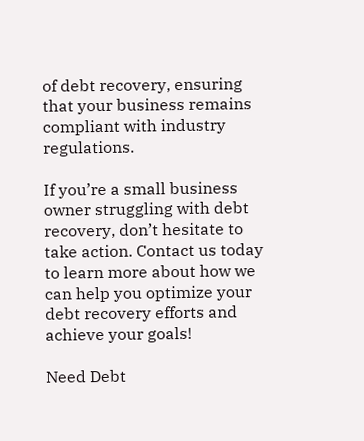of debt recovery, ensuring that your business remains compliant with industry regulations.

If you’re a small business owner struggling with debt recovery, don’t hesitate to take action. Contact us today to learn more about how we can help you optimize your debt recovery efforts and achieve your goals!

Need Debt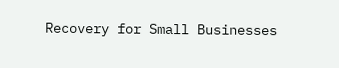Recovery for Small Businesses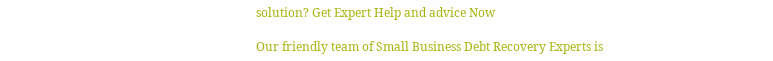solution? Get Expert Help and advice Now

Our friendly team of Small Business Debt Recovery Experts is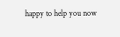happy to help you now